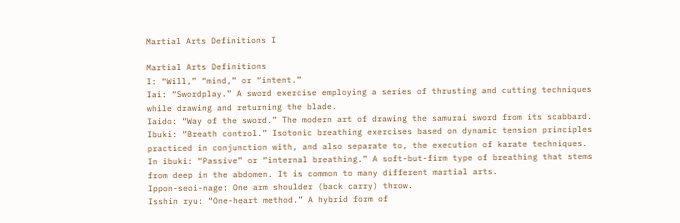Martial Arts Definitions I

Martial Arts Definitions
I: “Will,” “mind,” or “intent.”
Iai: “Swordplay.” A sword exercise employing a series of thrusting and cutting techniques while drawing and returning the blade.
Iaido: “Way of the sword.” The modern art of drawing the samurai sword from its scabbard.
Ibuki: “Breath control.” Isotonic breathing exercises based on dynamic tension principles practiced in conjunction with, and also separate to, the execution of karate techniques.
In ibuki: “Passive” or “internal breathing.” A soft-but-firm type of breathing that stems from deep in the abdomen. It is common to many different martial arts.
Ippon-seoi-nage: One arm shoulder (back carry) throw.
Isshin ryu: “One-heart method.” A hybrid form of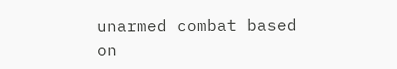unarmed combat based on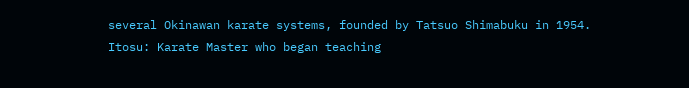several Okinawan karate systems, founded by Tatsuo Shimabuku in 1954.
Itosu: Karate Master who began teaching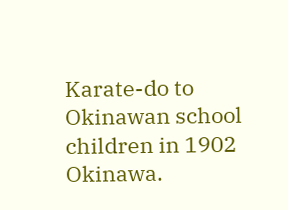Karate-do to Okinawan school children in 1902 Okinawa.